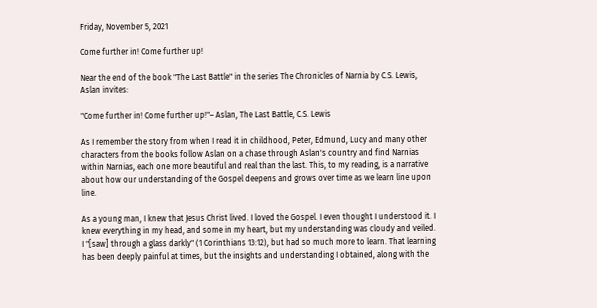Friday, November 5, 2021

Come further in! Come further up!

Near the end of the book "The Last Battle" in the series The Chronicles of Narnia by C.S. Lewis, Aslan invites:

"Come further in! Come further up!"– Aslan, The Last Battle, C.S. Lewis

As I remember the story from when I read it in childhood, Peter, Edmund, Lucy and many other characters from the books follow Aslan on a chase through Aslan's country and find Narnias within Narnias, each one more beautiful and real than the last. This, to my reading, is a narrative about how our understanding of the Gospel deepens and grows over time as we learn line upon line.

As a young man, I knew that Jesus Christ lived. I loved the Gospel. I even thought I understood it. I knew everything in my head, and some in my heart, but my understanding was cloudy and veiled. I "[saw] through a glass darkly" (1 Corinthians 13:12), but had so much more to learn. That learning has been deeply painful at times, but the insights and understanding I obtained, along with the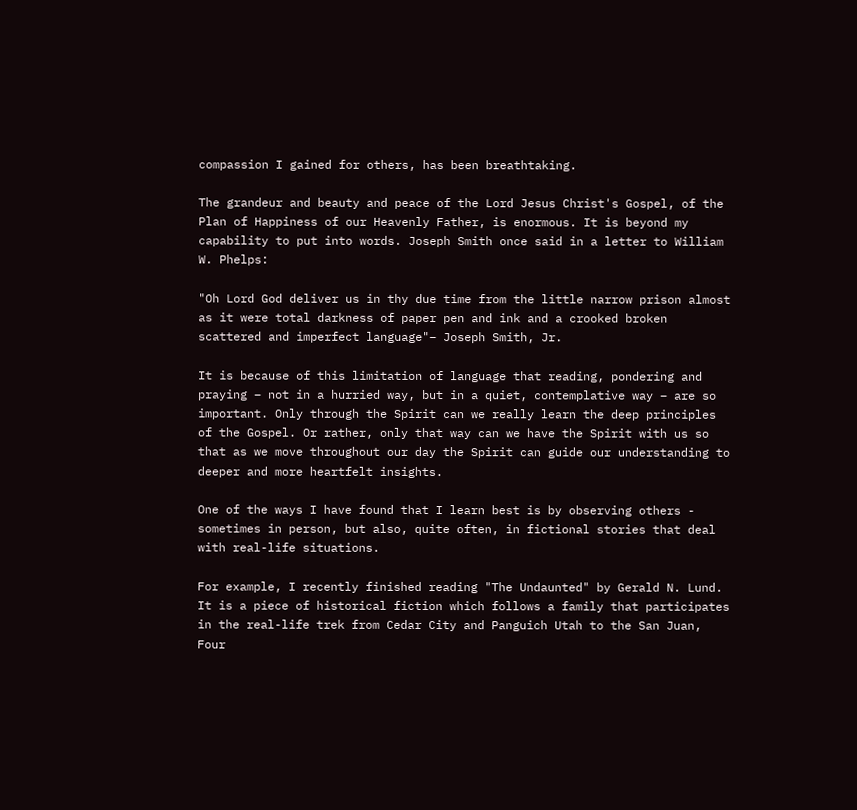compassion I gained for others, has been breathtaking.

The grandeur and beauty and peace of the Lord Jesus Christ's Gospel, of the Plan of Happiness of our Heavenly Father, is enormous. It is beyond my capability to put into words. Joseph Smith once said in a letter to William W. Phelps:

"Oh Lord God deliver us in thy due time from the little narrow prison almost as it were total darkness of paper pen and ink and a crooked broken scattered and imperfect language"– Joseph Smith, Jr.

It is because of this limitation of language that reading, pondering and praying – not in a hurried way, but in a quiet, contemplative way – are so important. Only through the Spirit can we really learn the deep principles of the Gospel. Or rather, only that way can we have the Spirit with us so that as we move throughout our day the Spirit can guide our understanding to deeper and more heartfelt insights.

One of the ways I have found that I learn best is by observing others - sometimes in person, but also, quite often, in fictional stories that deal with real-life situations.

For example, I recently finished reading "The Undaunted" by Gerald N. Lund. It is a piece of historical fiction which follows a family that participates in the real-life trek from Cedar City and Panguich Utah to the San Juan, Four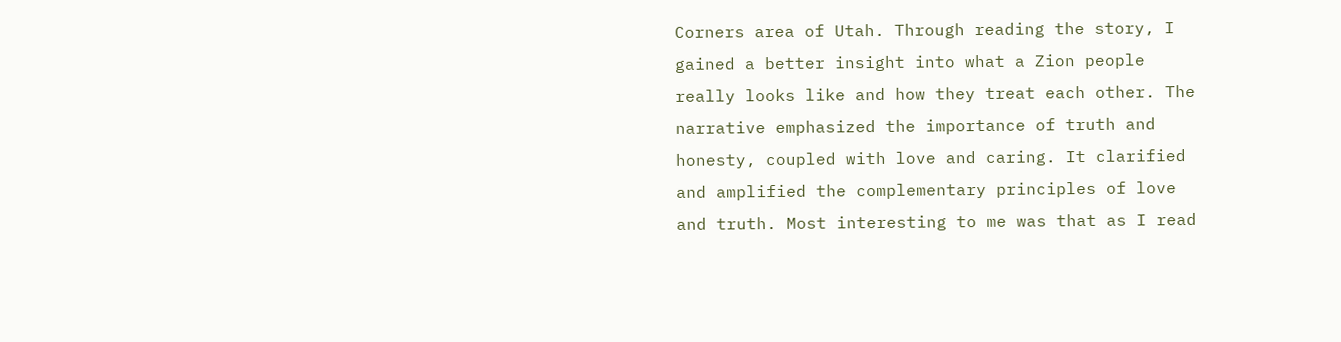Corners area of Utah. Through reading the story, I gained a better insight into what a Zion people really looks like and how they treat each other. The narrative emphasized the importance of truth and honesty, coupled with love and caring. It clarified and amplified the complementary principles of love and truth. Most interesting to me was that as I read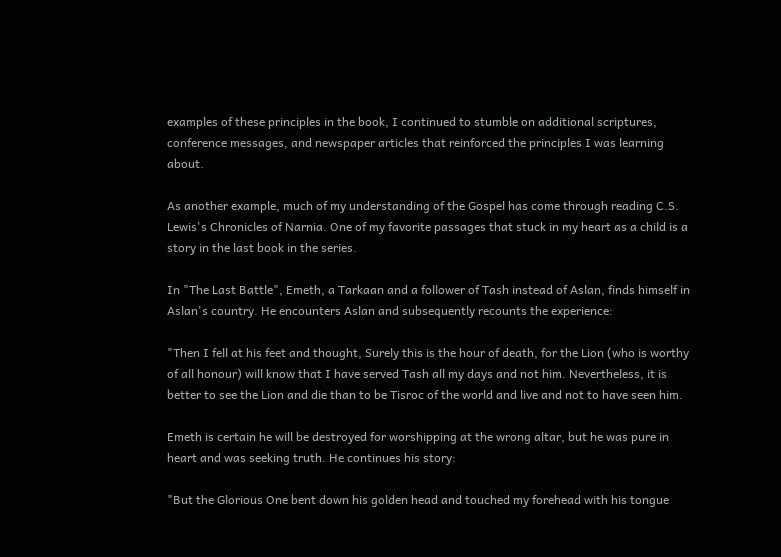examples of these principles in the book, I continued to stumble on additional scriptures, conference messages, and newspaper articles that reinforced the principles I was learning about.

As another example, much of my understanding of the Gospel has come through reading C.S. Lewis's Chronicles of Narnia. One of my favorite passages that stuck in my heart as a child is a story in the last book in the series.

In "The Last Battle", Emeth, a Tarkaan and a follower of Tash instead of Aslan, finds himself in Aslan's country. He encounters Aslan and subsequently recounts the experience:

"Then I fell at his feet and thought, Surely this is the hour of death, for the Lion (who is worthy of all honour) will know that I have served Tash all my days and not him. Nevertheless, it is better to see the Lion and die than to be Tisroc of the world and live and not to have seen him.

Emeth is certain he will be destroyed for worshipping at the wrong altar, but he was pure in heart and was seeking truth. He continues his story:

"But the Glorious One bent down his golden head and touched my forehead with his tongue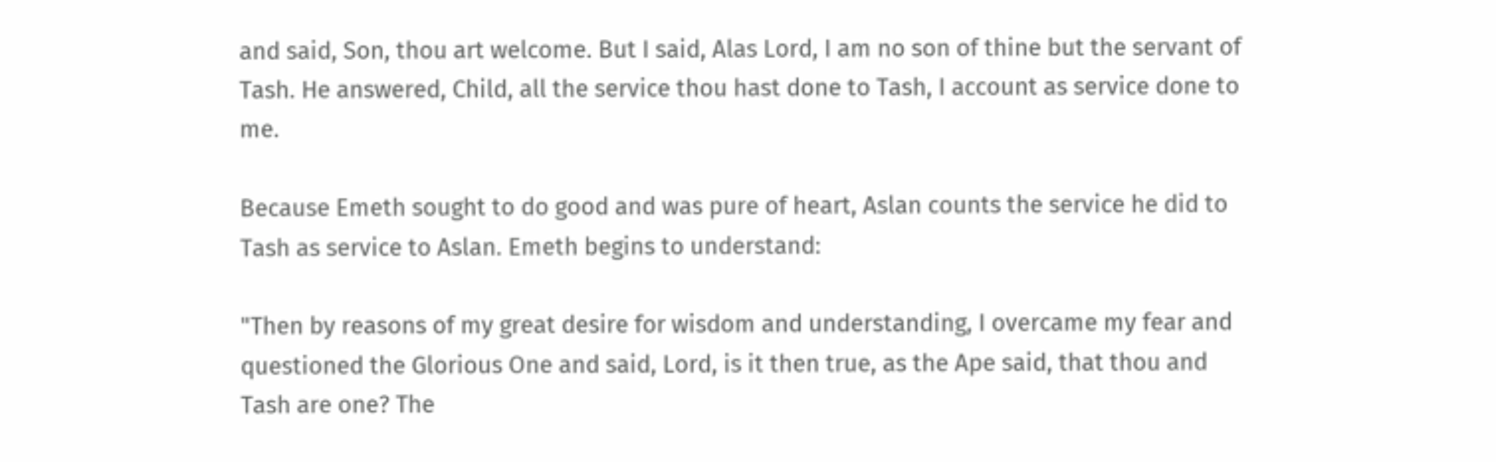and said, Son, thou art welcome. But I said, Alas Lord, I am no son of thine but the servant of Tash. He answered, Child, all the service thou hast done to Tash, I account as service done to me.

Because Emeth sought to do good and was pure of heart, Aslan counts the service he did to Tash as service to Aslan. Emeth begins to understand:

"Then by reasons of my great desire for wisdom and understanding, I overcame my fear and questioned the Glorious One and said, Lord, is it then true, as the Ape said, that thou and Tash are one? The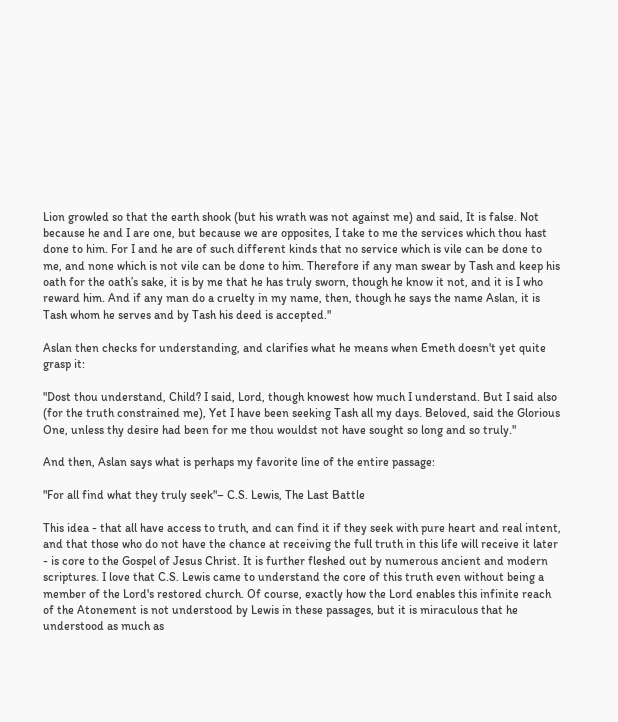Lion growled so that the earth shook (but his wrath was not against me) and said, It is false. Not because he and I are one, but because we are opposites, I take to me the services which thou hast done to him. For I and he are of such different kinds that no service which is vile can be done to me, and none which is not vile can be done to him. Therefore if any man swear by Tash and keep his oath for the oath’s sake, it is by me that he has truly sworn, though he know it not, and it is I who reward him. And if any man do a cruelty in my name, then, though he says the name Aslan, it is Tash whom he serves and by Tash his deed is accepted."

Aslan then checks for understanding, and clarifies what he means when Emeth doesn't yet quite grasp it:

"Dost thou understand, Child? I said, Lord, though knowest how much I understand. But I said also (for the truth constrained me), Yet I have been seeking Tash all my days. Beloved, said the Glorious One, unless thy desire had been for me thou wouldst not have sought so long and so truly."

And then, Aslan says what is perhaps my favorite line of the entire passage:

"For all find what they truly seek"– C.S. Lewis, The Last Battle

This idea - that all have access to truth, and can find it if they seek with pure heart and real intent, and that those who do not have the chance at receiving the full truth in this life will receive it later - is core to the Gospel of Jesus Christ. It is further fleshed out by numerous ancient and modern scriptures. I love that C.S. Lewis came to understand the core of this truth even without being a member of the Lord's restored church. Of course, exactly how the Lord enables this infinite reach of the Atonement is not understood by Lewis in these passages, but it is miraculous that he understood as much as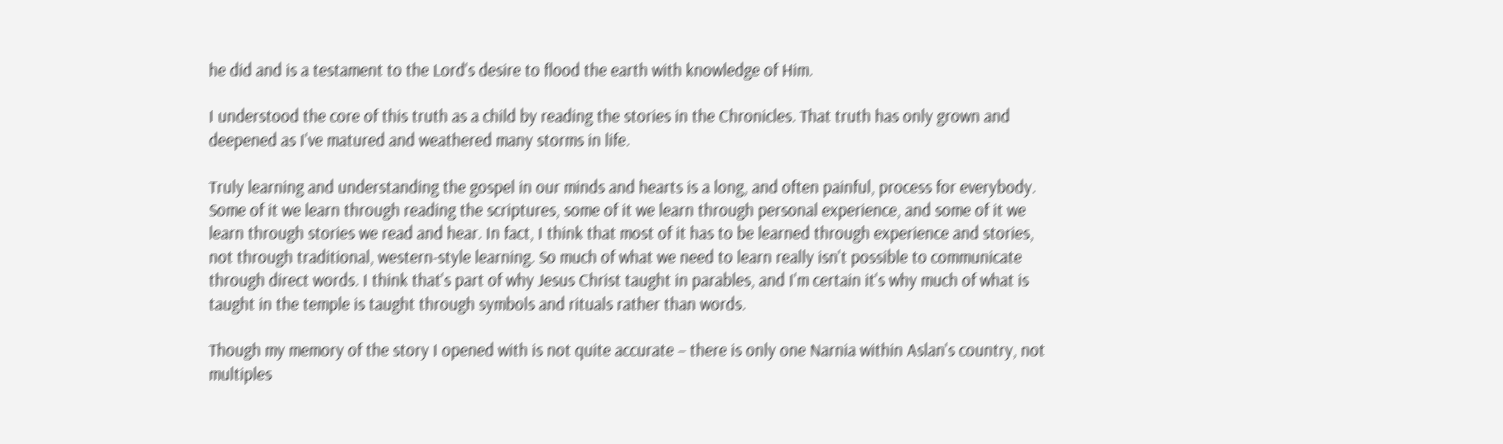he did and is a testament to the Lord's desire to flood the earth with knowledge of Him.

I understood the core of this truth as a child by reading the stories in the Chronicles. That truth has only grown and deepened as I've matured and weathered many storms in life.

Truly learning and understanding the gospel in our minds and hearts is a long, and often painful, process for everybody. Some of it we learn through reading the scriptures, some of it we learn through personal experience, and some of it we learn through stories we read and hear. In fact, I think that most of it has to be learned through experience and stories, not through traditional, western-style learning. So much of what we need to learn really isn't possible to communicate through direct words. I think that's part of why Jesus Christ taught in parables, and I'm certain it's why much of what is taught in the temple is taught through symbols and rituals rather than words.

Though my memory of the story I opened with is not quite accurate – there is only one Narnia within Aslan's country, not multiples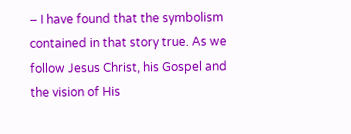– I have found that the symbolism contained in that story true. As we follow Jesus Christ, his Gospel and the vision of His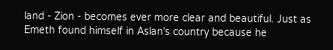land - Zion - becomes ever more clear and beautiful. Just as Emeth found himself in Aslan's country because he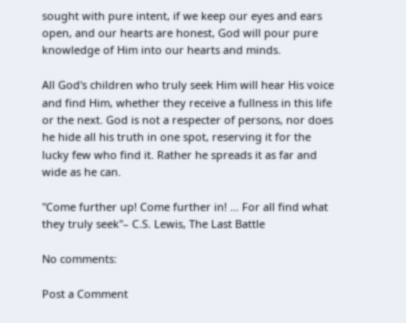sought with pure intent, if we keep our eyes and ears open, and our hearts are honest, God will pour pure knowledge of Him into our hearts and minds.

All God's children who truly seek Him will hear His voice and find Him, whether they receive a fullness in this life or the next. God is not a respecter of persons, nor does he hide all his truth in one spot, reserving it for the lucky few who find it. Rather he spreads it as far and wide as he can.

"Come further up! Come further in! … For all find what they truly seek"– C.S. Lewis, The Last Battle

No comments:

Post a Comment